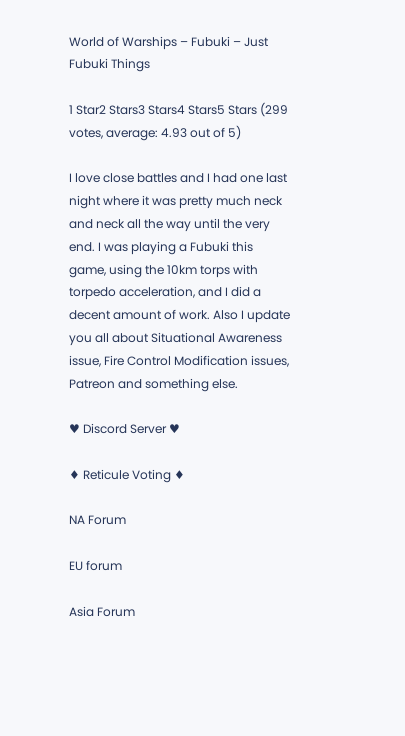World of Warships – Fubuki – Just Fubuki Things

1 Star2 Stars3 Stars4 Stars5 Stars (299 votes, average: 4.93 out of 5)

I love close battles and I had one last night where it was pretty much neck and neck all the way until the very end. I was playing a Fubuki this game, using the 10km torps with torpedo acceleration, and I did a decent amount of work. Also I update you all about Situational Awareness issue, Fire Control Modification issues, Patreon and something else.

♥ Discord Server ♥

♦ Reticule Voting ♦

NA Forum

EU forum

Asia Forum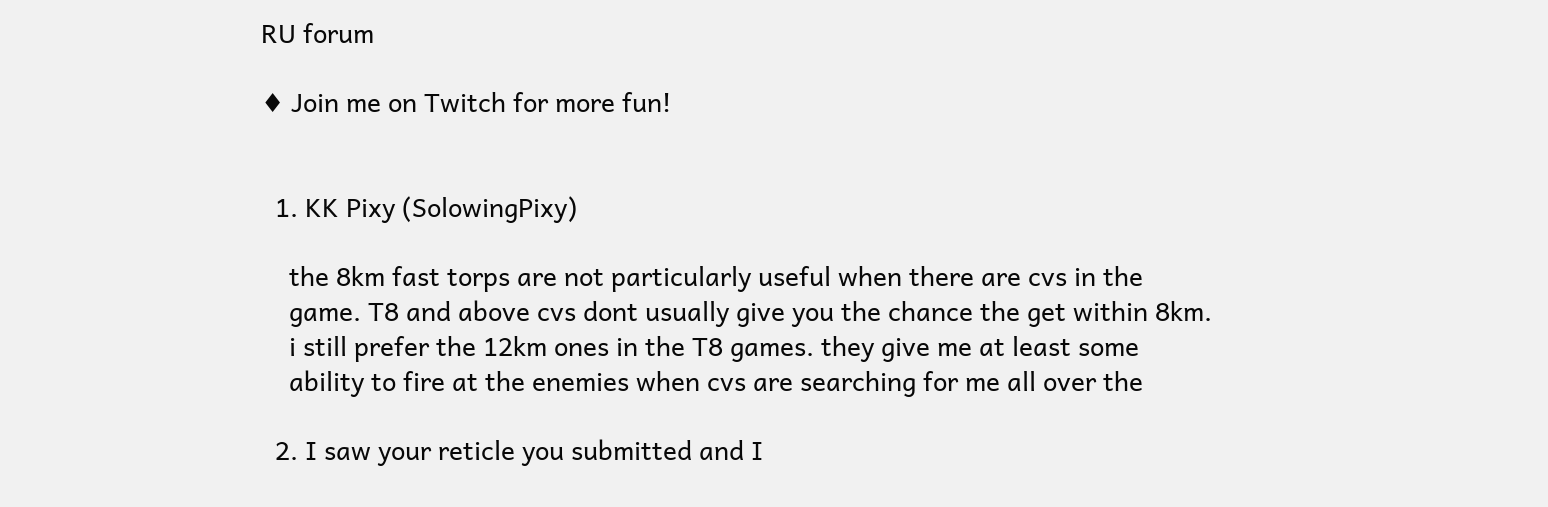RU forum

♦ Join me on Twitch for more fun!


  1. KK Pixy (SolowingPixy)

    the 8km fast torps are not particularly useful when there are cvs in the
    game. T8 and above cvs dont usually give you the chance the get within 8km.
    i still prefer the 12km ones in the T8 games. they give me at least some
    ability to fire at the enemies when cvs are searching for me all over the

  2. I saw your reticle you submitted and I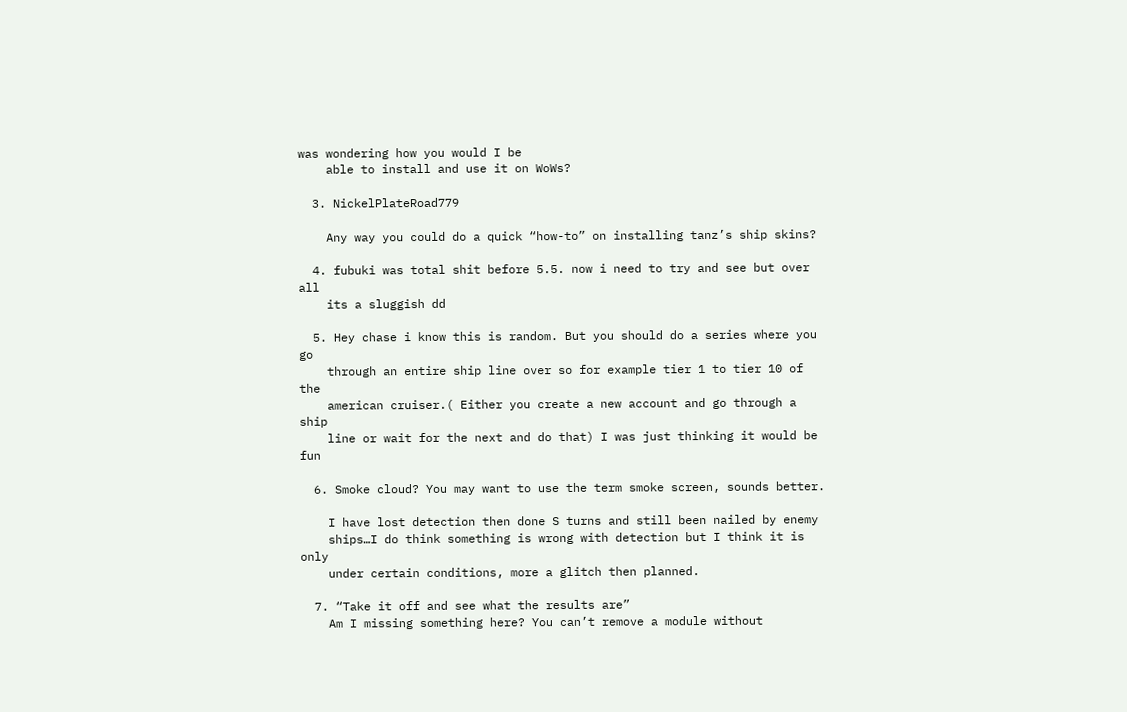was wondering how you would I be
    able to install and use it on WoWs?

  3. NickelPlateRoad779

    Any way you could do a quick “how-to” on installing tanz’s ship skins?

  4. fubuki was total shit before 5.5. now i need to try and see but over all
    its a sluggish dd

  5. Hey chase i know this is random. But you should do a series where you go
    through an entire ship line over so for example tier 1 to tier 10 of the
    american cruiser.( Either you create a new account and go through a ship
    line or wait for the next and do that) I was just thinking it would be fun

  6. Smoke cloud? You may want to use the term smoke screen, sounds better.

    I have lost detection then done S turns and still been nailed by enemy
    ships…I do think something is wrong with detection but I think it is only
    under certain conditions, more a glitch then planned.

  7. “Take it off and see what the results are”
    Am I missing something here? You can’t remove a module without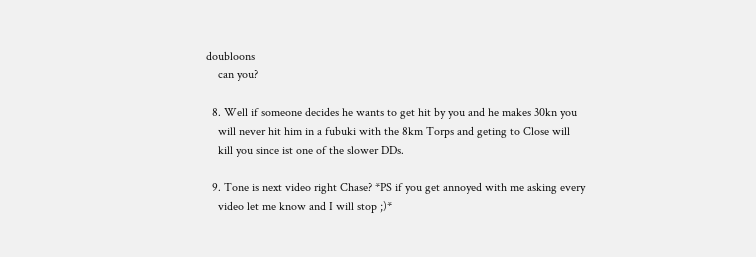doubloons
    can you?

  8. Well if someone decides he wants to get hit by you and he makes 30kn you
    will never hit him in a fubuki with the 8km Torps and geting to Close will
    kill you since ist one of the slower DDs.

  9. Tone is next video right Chase? *PS if you get annoyed with me asking every
    video let me know and I will stop ;)*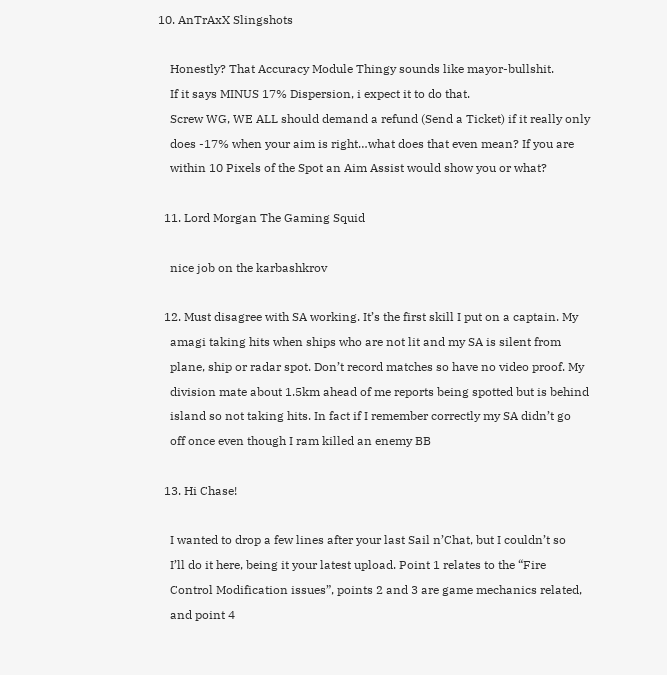10. AnTrAxX Slingshots

    Honestly? That Accuracy Module Thingy sounds like mayor-bullshit.
    If it says MINUS 17% Dispersion, i expect it to do that.
    Screw WG, WE ALL should demand a refund (Send a Ticket) if it really only
    does -17% when your aim is right…what does that even mean? If you are
    within 10 Pixels of the Spot an Aim Assist would show you or what?

  11. Lord Morgan The Gaming Squid

    nice job on the karbashkrov

  12. Must disagree with SA working. It’s the first skill I put on a captain. My
    amagi taking hits when ships who are not lit and my SA is silent from
    plane, ship or radar spot. Don’t record matches so have no video proof. My
    division mate about 1.5km ahead of me reports being spotted but is behind
    island so not taking hits. In fact if I remember correctly my SA didn’t go
    off once even though I ram killed an enemy BB

  13. Hi Chase!

    I wanted to drop a few lines after your last Sail n’Chat, but I couldn’t so
    I’ll do it here, being it your latest upload. Point 1 relates to the “Fire
    Control Modification issues”, points 2 and 3 are game mechanics related,
    and point 4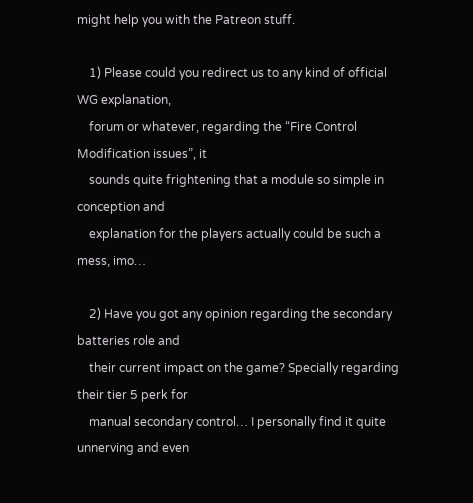might help you with the Patreon stuff.

    1) Please could you redirect us to any kind of official WG explanation,
    forum or whatever, regarding the “Fire Control Modification issues”, it
    sounds quite frightening that a module so simple in conception and
    explanation for the players actually could be such a mess, imo…

    2) Have you got any opinion regarding the secondary batteries role and
    their current impact on the game? Specially regarding their tier 5 perk for
    manual secondary control… I personally find it quite unnerving and even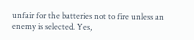unfair for the batteries not to fire unless an enemy is selected. Yes,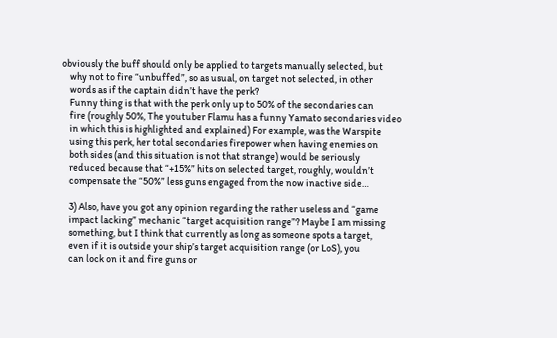obviously the buff should only be applied to targets manually selected, but
    why not to fire “unbuffed”, so as usual, on target not selected, in other
    words as if the captain didn’t have the perk?
    Funny thing is that with the perk only up to 50% of the secondaries can
    fire (roughly 50%, The youtuber Flamu has a funny Yamato secondaries video
    in which this is highlighted and explained) For example, was the Warspite
    using this perk, her total secondaries firepower when having enemies on
    both sides (and this situation is not that strange) would be seriously
    reduced because that “+15%” hits on selected target, roughly, wouldn’t
    compensate the “50%” less guns engaged from the now inactive side…

    3) Also, have you got any opinion regarding the rather useless and “game
    impact lacking” mechanic “target acquisition range”? Maybe I am missing
    something, but I think that currently as long as someone spots a target,
    even if it is outside your ship’s target acquisition range (or LoS), you
    can lock on it and fire guns or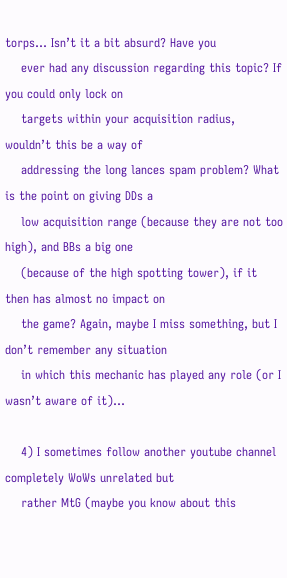torps… Isn’t it a bit absurd? Have you
    ever had any discussion regarding this topic? If you could only lock on
    targets within your acquisition radius, wouldn’t this be a way of
    addressing the long lances spam problem? What is the point on giving DDs a
    low acquisition range (because they are not too high), and BBs a big one
    (because of the high spotting tower), if it then has almost no impact on
    the game? Again, maybe I miss something, but I don’t remember any situation
    in which this mechanic has played any role (or I wasn’t aware of it)…

    4) I sometimes follow another youtube channel completely WoWs unrelated but
    rather MtG (maybe you know about this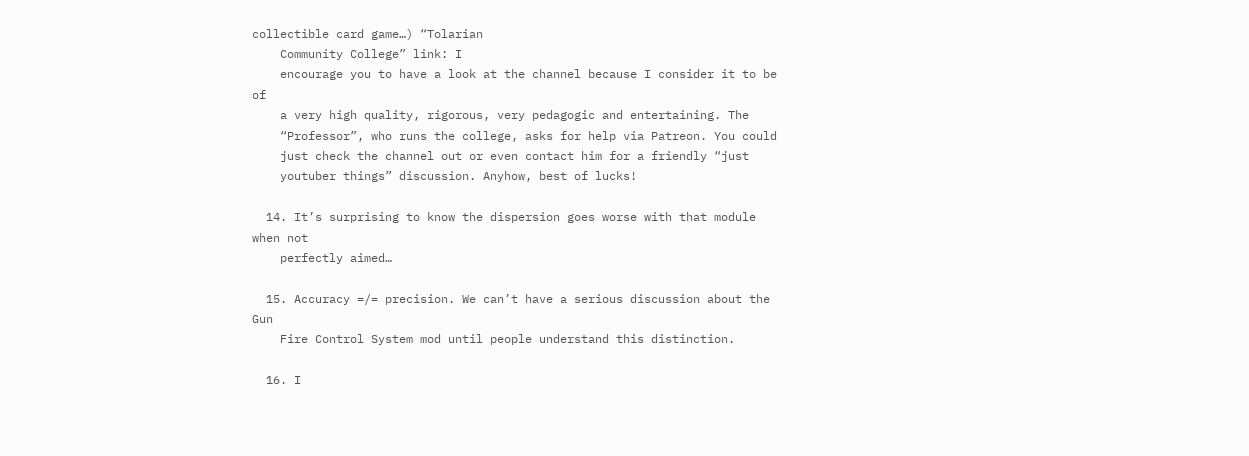collectible card game…) “Tolarian
    Community College” link: I
    encourage you to have a look at the channel because I consider it to be of
    a very high quality, rigorous, very pedagogic and entertaining. The
    “Professor”, who runs the college, asks for help via Patreon. You could
    just check the channel out or even contact him for a friendly “just
    youtuber things” discussion. Anyhow, best of lucks!

  14. It’s surprising to know the dispersion goes worse with that module when not
    perfectly aimed…

  15. Accuracy =/= precision. We can’t have a serious discussion about the Gun
    Fire Control System mod until people understand this distinction.

  16. I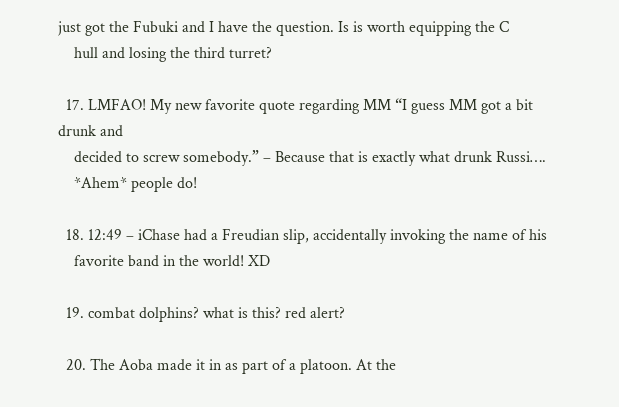just got the Fubuki and I have the question. Is is worth equipping the C
    hull and losing the third turret?

  17. LMFAO! My new favorite quote regarding MM “I guess MM got a bit drunk and
    decided to screw somebody.” – Because that is exactly what drunk Russi….
    *Ahem* people do!

  18. 12:49 – iChase had a Freudian slip, accidentally invoking the name of his
    favorite band in the world! XD

  19. combat dolphins? what is this? red alert?

  20. The Aoba made it in as part of a platoon. At the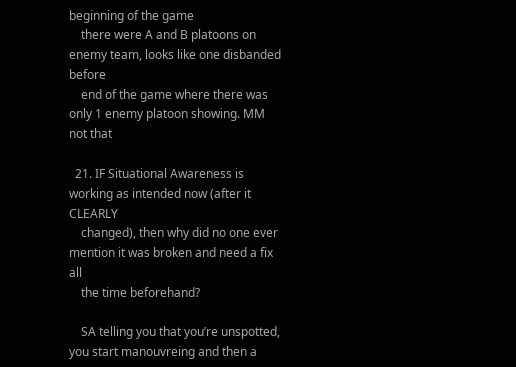beginning of the game
    there were A and B platoons on enemy team, looks like one disbanded before
    end of the game where there was only 1 enemy platoon showing. MM not that

  21. IF Situational Awareness is working as intended now (after it CLEARLY
    changed), then why did no one ever mention it was broken and need a fix all
    the time beforehand?

    SA telling you that you’re unspotted, you start manouvreing and then a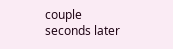couple seconds later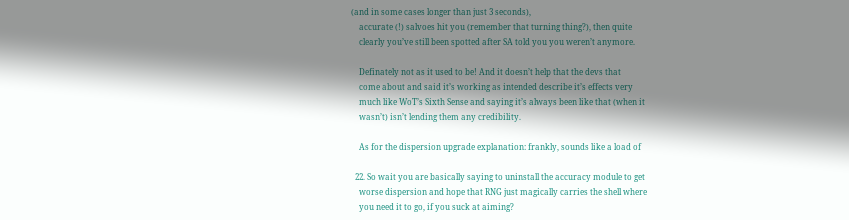(and in some cases longer than just 3 seconds),
    accurate (!) salvoes hit you (remember that turning thing?), then quite
    clearly you’ve still been spotted after SA told you you weren’t anymore.

    Definately not as it used to be! And it doesn’t help that the devs that
    come about and said it’s working as intended describe it’s effects very
    much like WoT’s Sixth Sense and saying it’s always been like that (when it
    wasn’t) isn’t lending them any credibility.

    As for the dispersion upgrade explanation: frankly, sounds like a load of

  22. So wait you are basically saying to uninstall the accuracy module to get
    worse dispersion and hope that RNG just magically carries the shell where
    you need it to go, if you suck at aiming?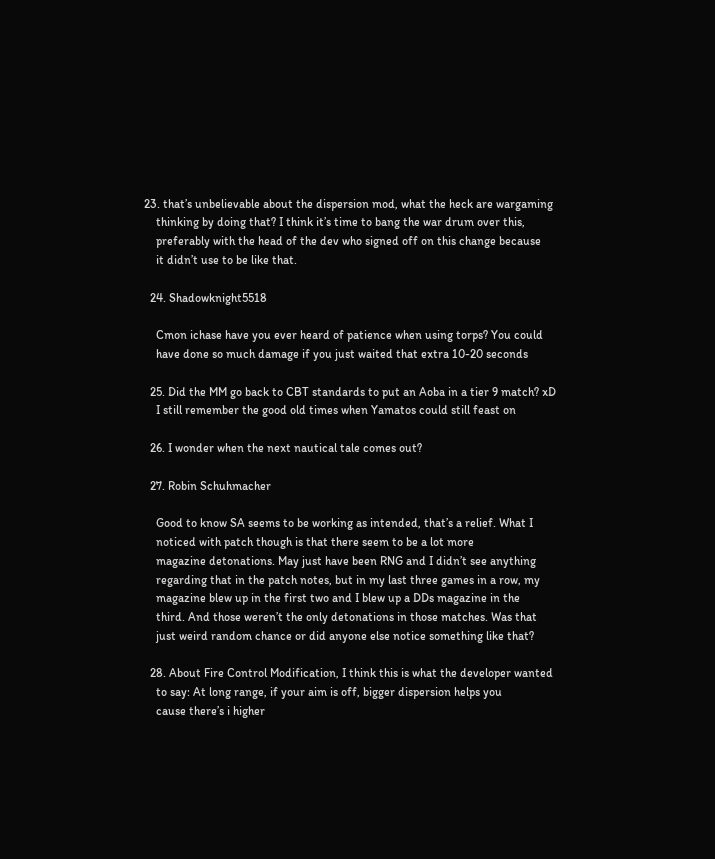23. that’s unbelievable about the dispersion mod, what the heck are wargaming
    thinking by doing that? I think it’s time to bang the war drum over this,
    preferably with the head of the dev who signed off on this change because
    it didn’t use to be like that.

  24. Shadowknight5518

    Cmon ichase have you ever heard of patience when using torps? You could
    have done so much damage if you just waited that extra 10-20 seconds

  25. Did the MM go back to CBT standards to put an Aoba in a tier 9 match? xD
    I still remember the good old times when Yamatos could still feast on

  26. I wonder when the next nautical tale comes out?

  27. Robin Schuhmacher

    Good to know SA seems to be working as intended, that’s a relief. What I
    noticed with patch though is that there seem to be a lot more
    magazine detonations. May just have been RNG and I didn’t see anything
    regarding that in the patch notes, but in my last three games in a row, my
    magazine blew up in the first two and I blew up a DDs magazine in the
    third. And those weren’t the only detonations in those matches. Was that
    just weird random chance or did anyone else notice something like that?

  28. About Fire Control Modification, I think this is what the developer wanted
    to say: At long range, if your aim is off, bigger dispersion helps you
    cause there’s i higher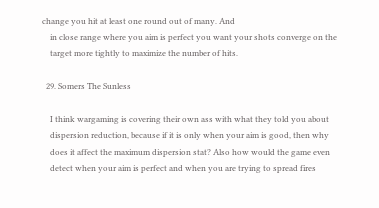change you hit at least one round out of many. And
    in close range where you aim is perfect you want your shots converge on the
    target more tightly to maximize the number of hits.

  29. Somers The Sunless

    I think wargaming is covering their own ass with what they told you about
    dispersion reduction, because if it is only when your aim is good, then why
    does it affect the maximum dispersion stat? Also how would the game even
    detect when your aim is perfect and when you are trying to spread fires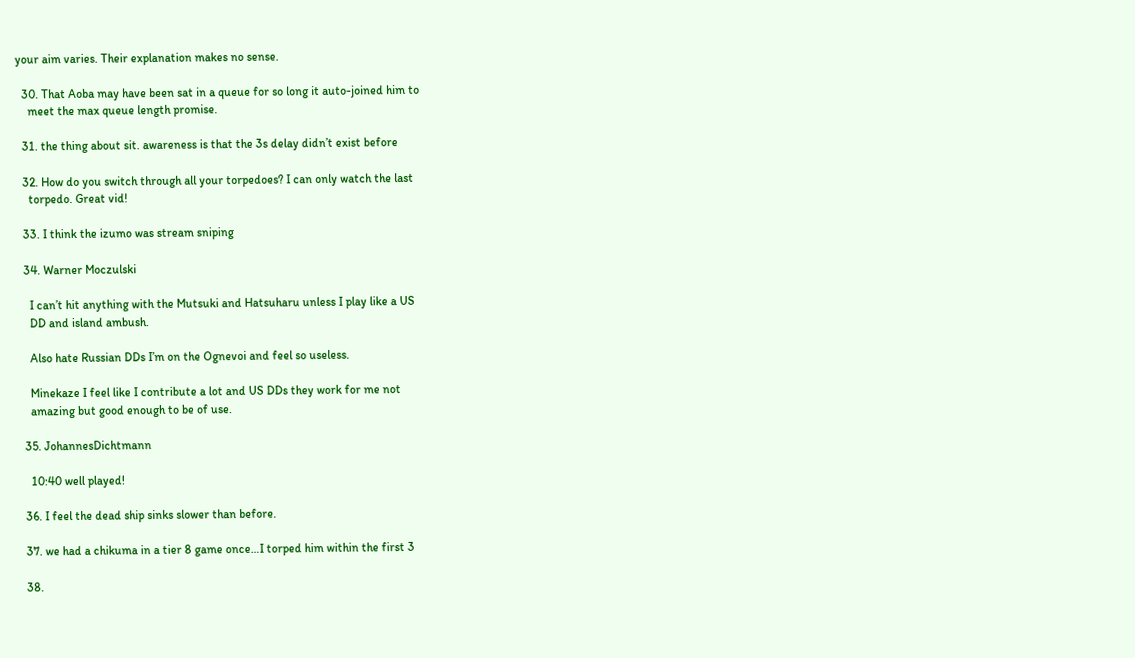your aim varies. Their explanation makes no sense.

  30. That Aoba may have been sat in a queue for so long it auto-joined him to
    meet the max queue length promise.

  31. the thing about sit. awareness is that the 3s delay didn’t exist before

  32. How do you switch through all your torpedoes? I can only watch the last
    torpedo. Great vid!

  33. I think the izumo was stream sniping

  34. Warner Moczulski

    I can’t hit anything with the Mutsuki and Hatsuharu unless I play like a US
    DD and island ambush.

    Also hate Russian DDs I’m on the Ognevoi and feel so useless.

    Minekaze I feel like I contribute a lot and US DDs they work for me not
    amazing but good enough to be of use.

  35. JohannesDichtmann

    10:40 well played!

  36. I feel the dead ship sinks slower than before.

  37. we had a chikuma in a tier 8 game once…I torped him within the first 3

  38.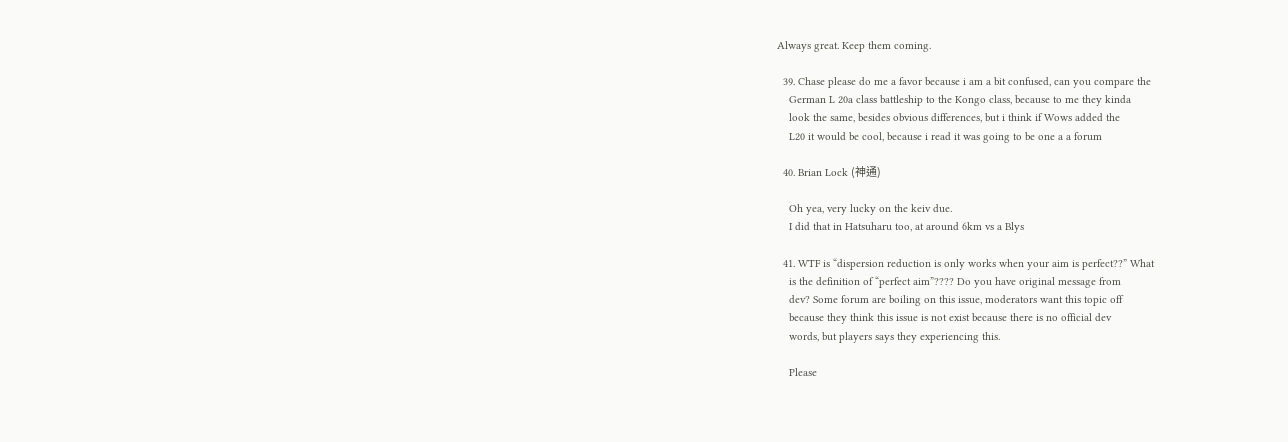Always great. Keep them coming.

  39. Chase please do me a favor because i am a bit confused, can you compare the
    German L 20a class battleship to the Kongo class, because to me they kinda
    look the same, besides obvious differences, but i think if Wows added the
    L20 it would be cool, because i read it was going to be one a a forum

  40. Brian Lock (神通)

    Oh yea, very lucky on the keiv due.
    I did that in Hatsuharu too, at around 6km vs a Blys

  41. WTF is “dispersion reduction is only works when your aim is perfect??” What
    is the definition of “perfect aim”???? Do you have original message from
    dev? Some forum are boiling on this issue, moderators want this topic off
    because they think this issue is not exist because there is no official dev
    words, but players says they experiencing this.

    Please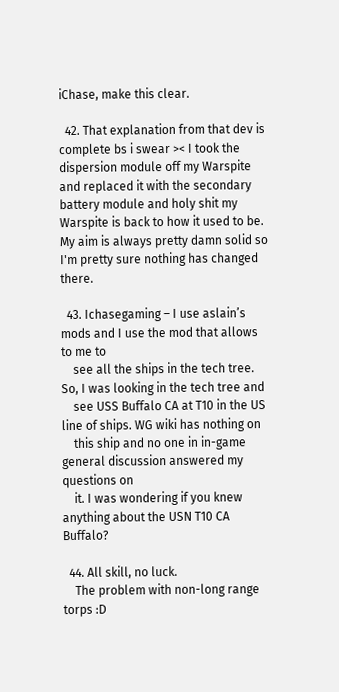iChase, make this clear.

  42. That explanation from that dev is complete bs i swear >< I took the dispersion module off my Warspite and replaced it with the secondary battery module and holy shit my Warspite is back to how it used to be. My aim is always pretty damn solid so I'm pretty sure nothing has changed there.

  43. Ichasegaming – I use aslain’s mods and I use the mod that allows to me to
    see all the ships in the tech tree. So, I was looking in the tech tree and
    see USS Buffalo CA at T10 in the US line of ships. WG wiki has nothing on
    this ship and no one in in-game general discussion answered my questions on
    it. I was wondering if you knew anything about the USN T10 CA Buffalo?

  44. All skill, no luck.
    The problem with non-long range torps :D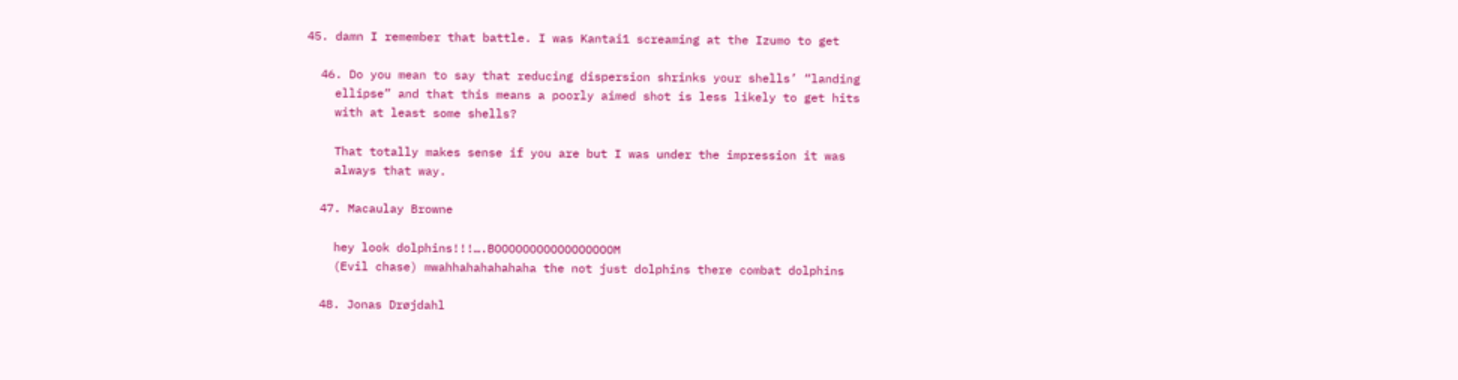45. damn I remember that battle. I was Kantai1 screaming at the Izumo to get

  46. Do you mean to say that reducing dispersion shrinks your shells’ “landing
    ellipse” and that this means a poorly aimed shot is less likely to get hits
    with at least some shells?

    That totally makes sense if you are but I was under the impression it was
    always that way.

  47. Macaulay Browne

    hey look dolphins!!!….BOOOOOOOOOOOOOOOOOM
    (Evil chase) mwahhahahahahaha the not just dolphins there combat dolphins

  48. Jonas Drøjdahl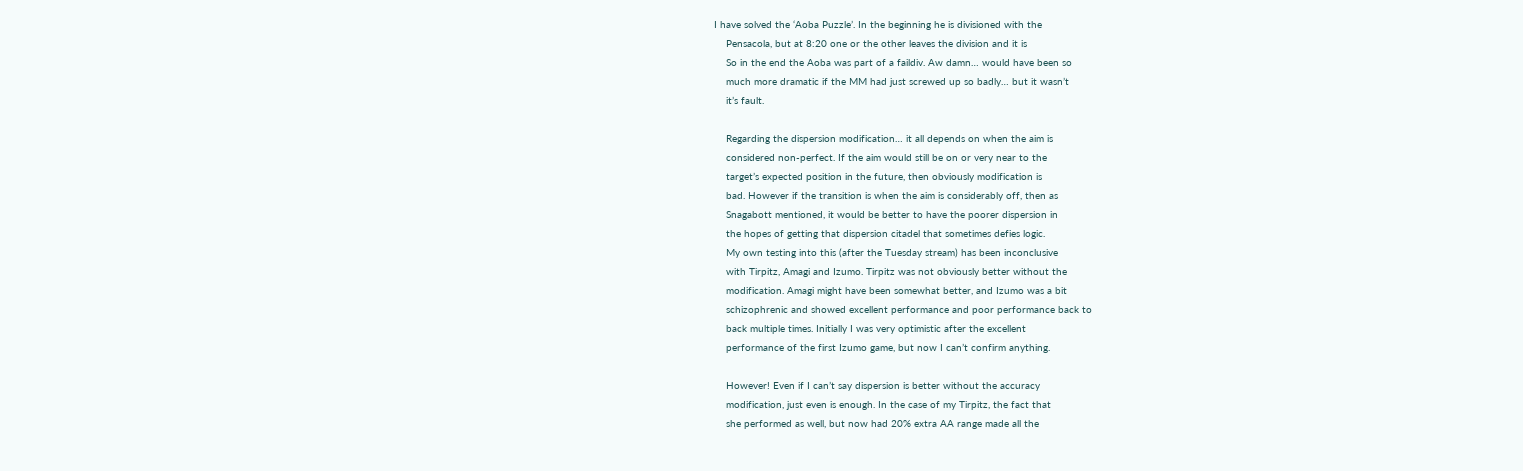I have solved the ‘Aoba Puzzle’. In the beginning he is divisioned with the
    Pensacola, but at 8:20 one or the other leaves the division and it is
    So in the end the Aoba was part of a faildiv. Aw damn… would have been so
    much more dramatic if the MM had just screwed up so badly… but it wasn’t
    it’s fault.

    Regarding the dispersion modification… it all depends on when the aim is
    considered non-perfect. If the aim would still be on or very near to the
    target’s expected position in the future, then obviously modification is
    bad. However if the transition is when the aim is considerably off, then as
    Snagabott mentioned, it would be better to have the poorer dispersion in
    the hopes of getting that dispersion citadel that sometimes defies logic.
    My own testing into this (after the Tuesday stream) has been inconclusive
    with Tirpitz, Amagi and Izumo. Tirpitz was not obviously better without the
    modification. Amagi might have been somewhat better, and Izumo was a bit
    schizophrenic and showed excellent performance and poor performance back to
    back multiple times. Initially I was very optimistic after the excellent
    performance of the first Izumo game, but now I can’t confirm anything.

    However! Even if I can’t say dispersion is better without the accuracy
    modification, just even is enough. In the case of my Tirpitz, the fact that
    she performed as well, but now had 20% extra AA range made all the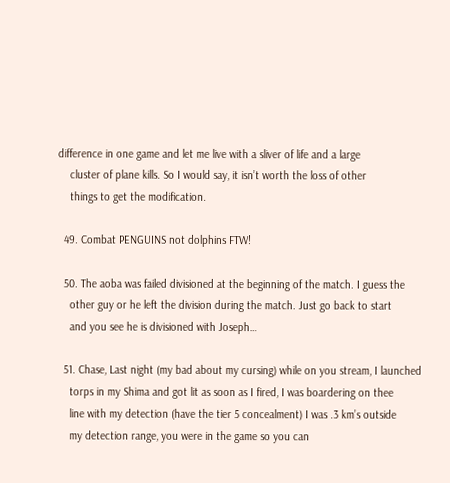difference in one game and let me live with a sliver of life and a large
    cluster of plane kills. So I would say, it isn’t worth the loss of other
    things to get the modification.

  49. Combat PENGUINS not dolphins FTW!

  50. The aoba was failed divisioned at the beginning of the match. I guess the
    other guy or he left the division during the match. Just go back to start
    and you see he is divisioned with Joseph…

  51. Chase, Last night (my bad about my cursing) while on you stream, I launched
    torps in my Shima and got lit as soon as I fired, I was boardering on thee
    line with my detection (have the tier 5 concealment) I was .3 km’s outside
    my detection range, you were in the game so you can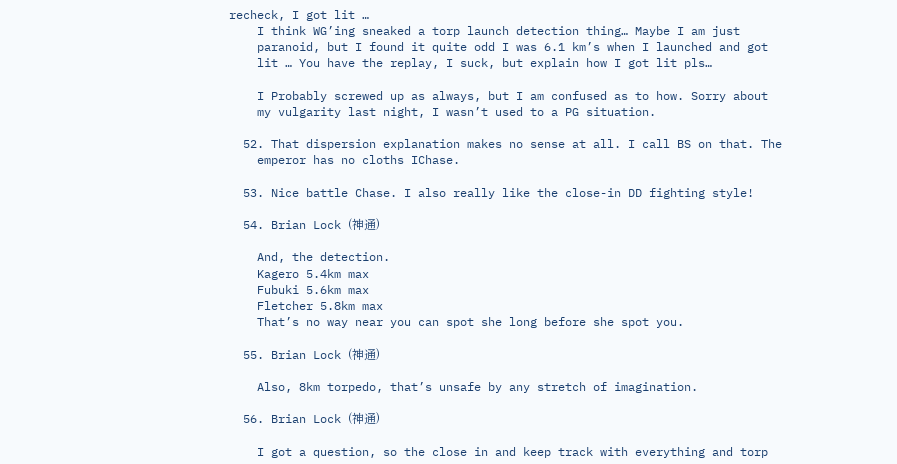recheck, I got lit …
    I think WG’ing sneaked a torp launch detection thing… Maybe I am just
    paranoid, but I found it quite odd I was 6.1 km’s when I launched and got
    lit … You have the replay, I suck, but explain how I got lit pls…

    I Probably screwed up as always, but I am confused as to how. Sorry about
    my vulgarity last night, I wasn’t used to a PG situation.

  52. That dispersion explanation makes no sense at all. I call BS on that. The
    emperor has no cloths IChase.

  53. Nice battle Chase. I also really like the close-in DD fighting style!

  54. Brian Lock (神通)

    And, the detection.
    Kagero 5.4km max
    Fubuki 5.6km max
    Fletcher 5.8km max
    That’s no way near you can spot she long before she spot you.

  55. Brian Lock (神通)

    Also, 8km torpedo, that’s unsafe by any stretch of imagination.

  56. Brian Lock (神通)

    I got a question, so the close in and keep track with everything and torp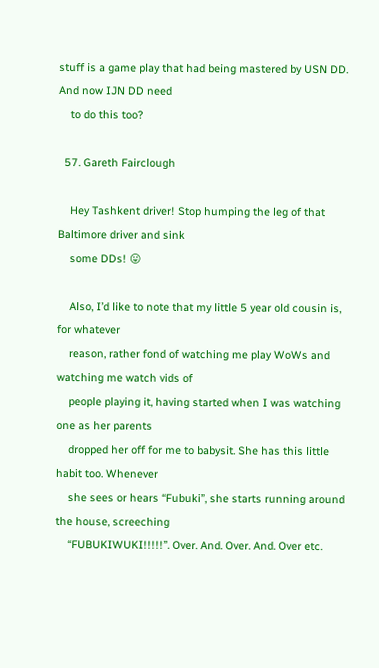stuff is a game play that had being mastered by USN DD. And now IJN DD need
    to do this too?

  57. Gareth Fairclough

    Hey Tashkent driver! Stop humping the leg of that Baltimore driver and sink
    some DDs! 😛

    Also, I’d like to note that my little 5 year old cousin is, for whatever
    reason, rather fond of watching me play WoWs and watching me watch vids of
    people playing it, having started when I was watching one as her parents
    dropped her off for me to babysit. She has this little habit too. Whenever
    she sees or hears “Fubuki”, she starts running around the house, screeching
    “FUBUKIWUKI!!!!!”. Over. And. Over. And. Over etc.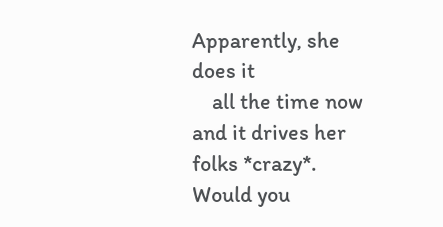Apparently, she does it
    all the time now and it drives her folks *crazy*. Would you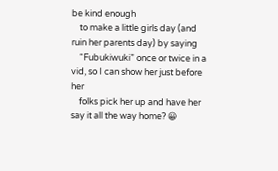be kind enough
    to make a little girls day (and ruin her parents day) by saying
    “Fubukiwuki” once or twice in a vid, so I can show her just before her
    folks pick her up and have her say it all the way home? 😀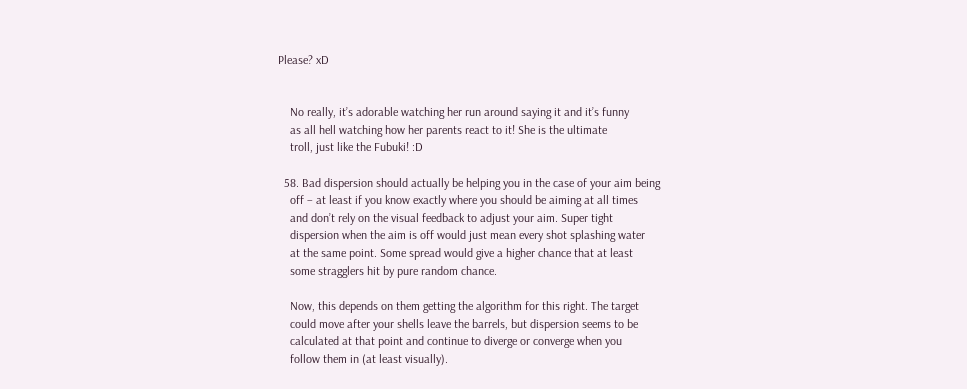Please? xD


    No really, it’s adorable watching her run around saying it and it’s funny
    as all hell watching how her parents react to it! She is the ultimate
    troll, just like the Fubuki! :D

  58. Bad dispersion should actually be helping you in the case of your aim being
    off – at least if you know exactly where you should be aiming at all times
    and don’t rely on the visual feedback to adjust your aim. Super tight
    dispersion when the aim is off would just mean every shot splashing water
    at the same point. Some spread would give a higher chance that at least
    some stragglers hit by pure random chance.

    Now, this depends on them getting the algorithm for this right. The target
    could move after your shells leave the barrels, but dispersion seems to be
    calculated at that point and continue to diverge or converge when you
    follow them in (at least visually).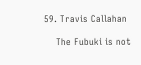59. Travis Callahan

    The Fubuki is not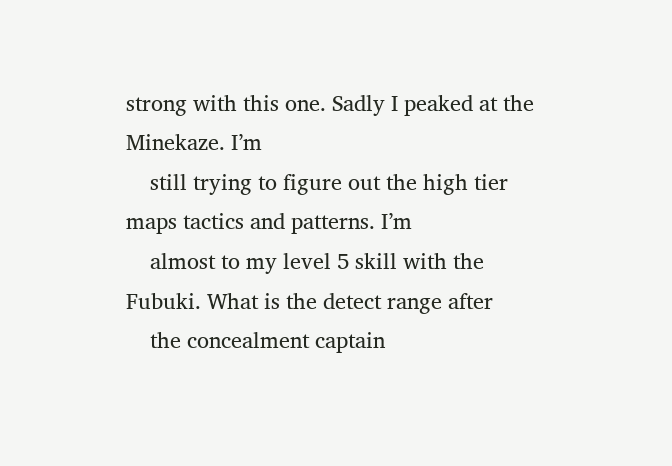strong with this one. Sadly I peaked at the Minekaze. I’m
    still trying to figure out the high tier maps tactics and patterns. I’m
    almost to my level 5 skill with the Fubuki. What is the detect range after
    the concealment captain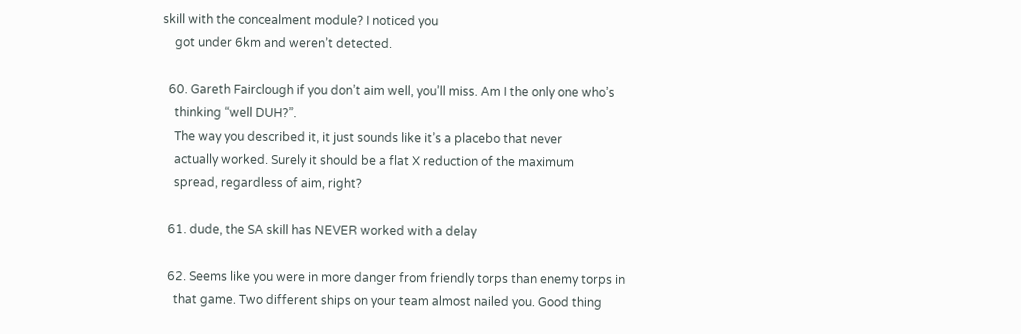skill with the concealment module? I noticed you
    got under 6km and weren’t detected.

  60. Gareth Fairclough if you don’t aim well, you’ll miss. Am I the only one who’s
    thinking “well DUH?”.
    The way you described it, it just sounds like it’s a placebo that never
    actually worked. Surely it should be a flat X reduction of the maximum
    spread, regardless of aim, right?

  61. dude, the SA skill has NEVER worked with a delay

  62. Seems like you were in more danger from friendly torps than enemy torps in
    that game. Two different ships on your team almost nailed you. Good thing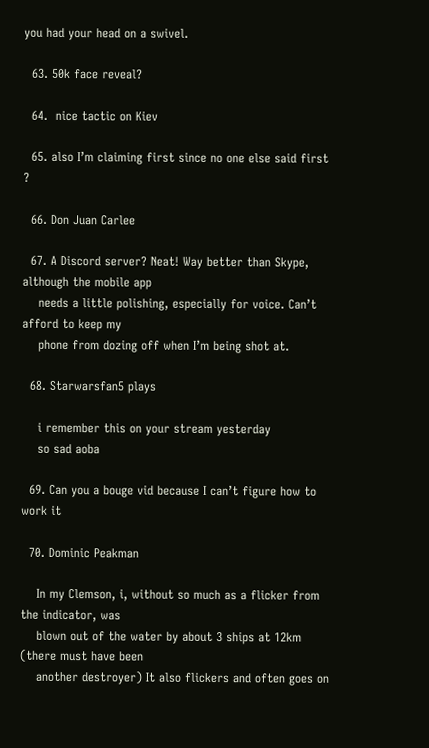you had your head on a swivel.

  63. 50k face reveal?

  64.  nice tactic on Kiev

  65. also I’m claiming first since no one else said first ?

  66. Don Juan Carlee

  67. A Discord server? Neat! Way better than Skype, although the mobile app
    needs a little polishing, especially for voice. Can’t afford to keep my
    phone from dozing off when I’m being shot at.

  68. Starwarsfan5 plays

    i remember this on your stream yesterday
    so sad aoba

  69. Can you a bouge vid because I can’t figure how to work it

  70. Dominic Peakman

    In my Clemson, i, without so much as a flicker from the indicator, was
    blown out of the water by about 3 ships at 12km (there must have been
    another destroyer) It also flickers and often goes on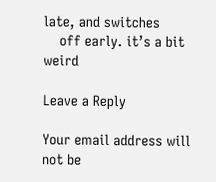late, and switches
    off early. it’s a bit weird

Leave a Reply

Your email address will not be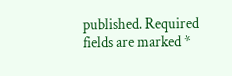published. Required fields are marked *